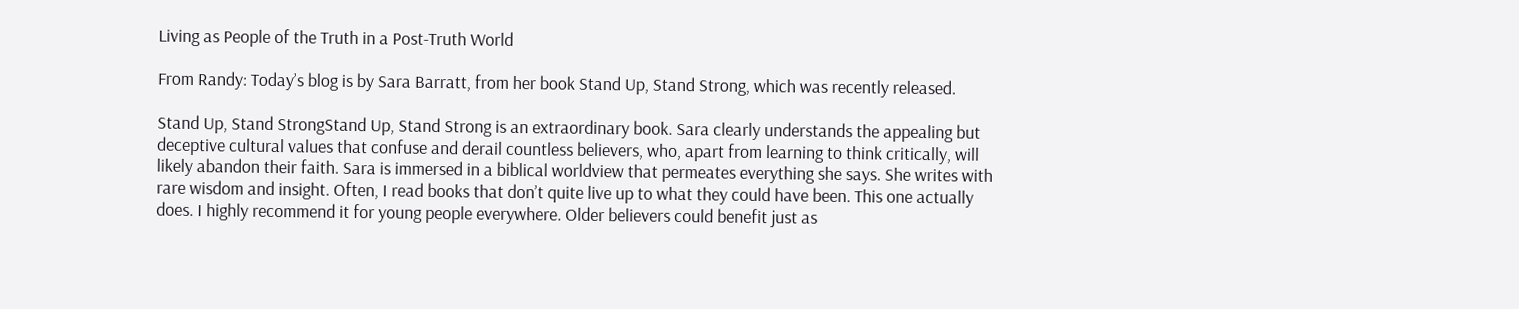Living as People of the Truth in a Post-Truth World

From Randy: Today’s blog is by Sara Barratt, from her book Stand Up, Stand Strong, which was recently released.

Stand Up, Stand StrongStand Up, Stand Strong is an extraordinary book. Sara clearly understands the appealing but deceptive cultural values that confuse and derail countless believers, who, apart from learning to think critically, will likely abandon their faith. Sara is immersed in a biblical worldview that permeates everything she says. She writes with rare wisdom and insight. Often, I read books that don’t quite live up to what they could have been. This one actually does. I highly recommend it for young people everywhere. Older believers could benefit just as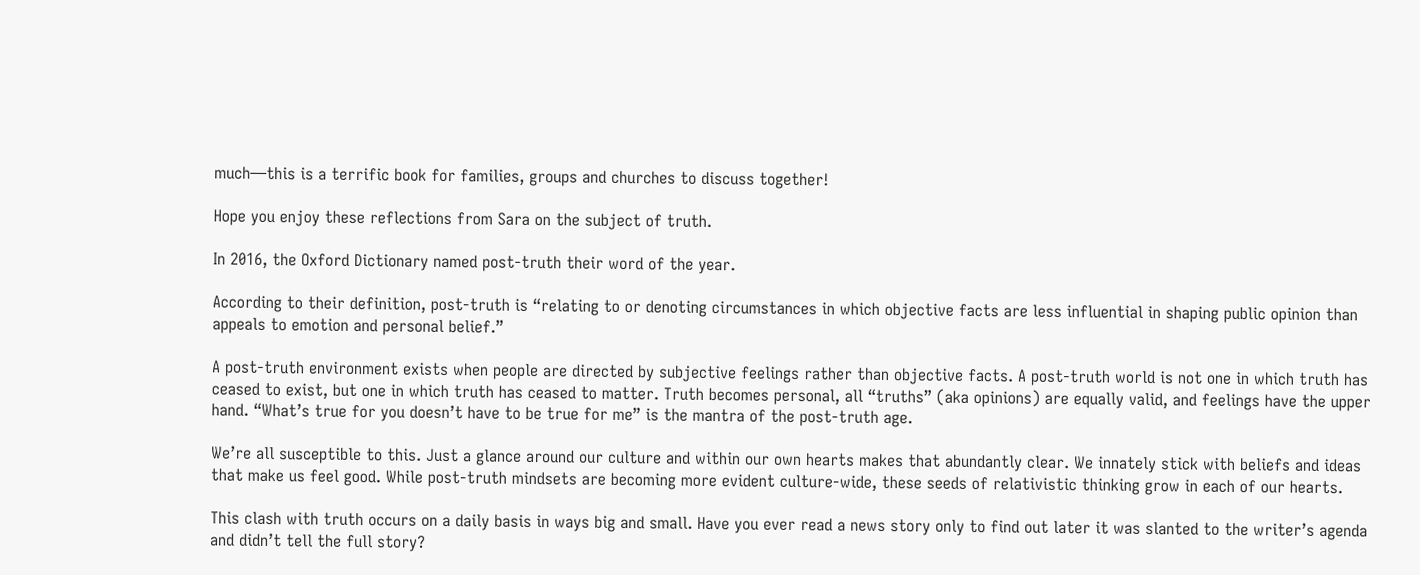much—this is a terrific book for families, groups and churches to discuss together!

Hope you enjoy these reflections from Sara on the subject of truth.

In 2016, the Oxford Dictionary named post-truth their word of the year.

According to their definition, post-truth is “relating to or denoting circumstances in which objective facts are less influential in shaping public opinion than appeals to emotion and personal belief.”

A post-truth environment exists when people are directed by subjective feelings rather than objective facts. A post-truth world is not one in which truth has ceased to exist, but one in which truth has ceased to matter. Truth becomes personal, all “truths” (aka opinions) are equally valid, and feelings have the upper hand. “What’s true for you doesn’t have to be true for me” is the mantra of the post-truth age.

We’re all susceptible to this. Just a glance around our culture and within our own hearts makes that abundantly clear. We innately stick with beliefs and ideas that make us feel good. While post-truth mindsets are becoming more evident culture-wide, these seeds of relativistic thinking grow in each of our hearts.

This clash with truth occurs on a daily basis in ways big and small. Have you ever read a news story only to find out later it was slanted to the writer’s agenda and didn’t tell the full story?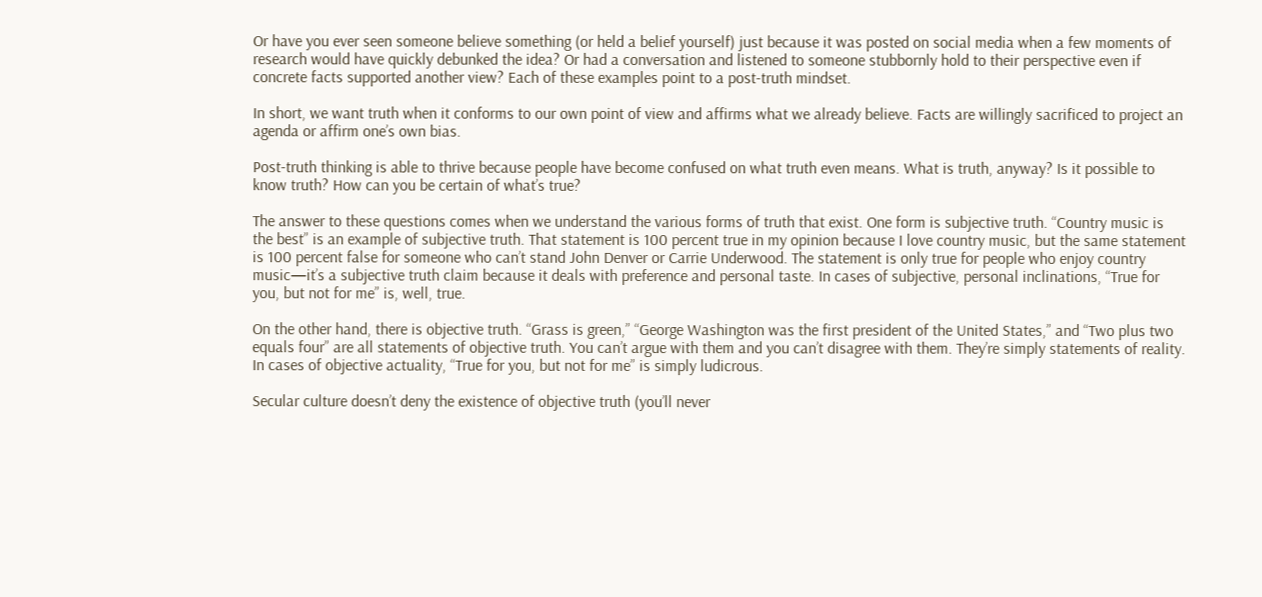Or have you ever seen someone believe something (or held a belief yourself) just because it was posted on social media when a few moments of research would have quickly debunked the idea? Or had a conversation and listened to someone stubbornly hold to their perspective even if concrete facts supported another view? Each of these examples point to a post-truth mindset.

In short, we want truth when it conforms to our own point of view and affirms what we already believe. Facts are willingly sacrificed to project an agenda or affirm one’s own bias.

Post-truth thinking is able to thrive because people have become confused on what truth even means. What is truth, anyway? Is it possible to know truth? How can you be certain of what’s true?

The answer to these questions comes when we understand the various forms of truth that exist. One form is subjective truth. “Country music is the best” is an example of subjective truth. That statement is 100 percent true in my opinion because I love country music, but the same statement is 100 percent false for someone who can’t stand John Denver or Carrie Underwood. The statement is only true for people who enjoy country music—it’s a subjective truth claim because it deals with preference and personal taste. In cases of subjective, personal inclinations, “True for you, but not for me” is, well, true.

On the other hand, there is objective truth. “Grass is green,” “George Washington was the first president of the United States,” and “Two plus two equals four” are all statements of objective truth. You can’t argue with them and you can’t disagree with them. They’re simply statements of reality. In cases of objective actuality, “True for you, but not for me” is simply ludicrous.

Secular culture doesn’t deny the existence of objective truth (you’ll never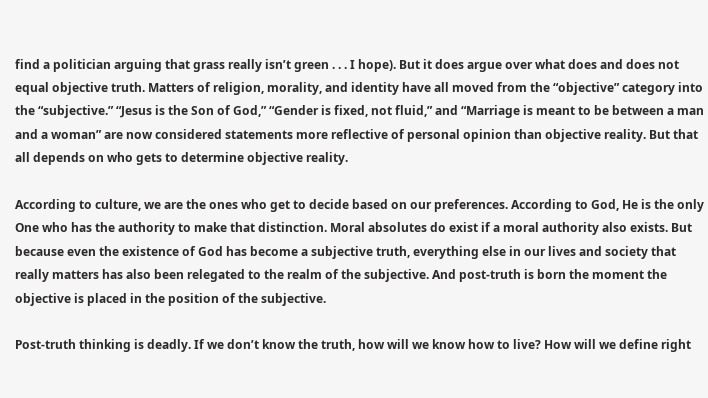find a politician arguing that grass really isn’t green . . . I hope). But it does argue over what does and does not equal objective truth. Matters of religion, morality, and identity have all moved from the “objective” category into the “subjective.” “Jesus is the Son of God,” “Gender is fixed, not fluid,” and “Marriage is meant to be between a man and a woman” are now considered statements more reflective of personal opinion than objective reality. But that all depends on who gets to determine objective reality.

According to culture, we are the ones who get to decide based on our preferences. According to God, He is the only One who has the authority to make that distinction. Moral absolutes do exist if a moral authority also exists. But because even the existence of God has become a subjective truth, everything else in our lives and society that really matters has also been relegated to the realm of the subjective. And post-truth is born the moment the objective is placed in the position of the subjective.

Post-truth thinking is deadly. If we don’t know the truth, how will we know how to live? How will we define right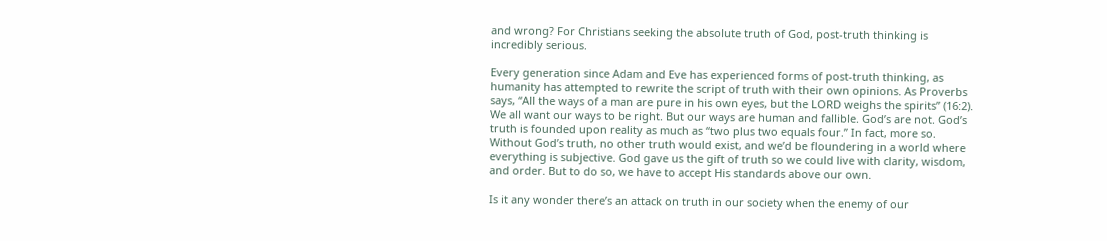and wrong? For Christians seeking the absolute truth of God, post-truth thinking is incredibly serious.

Every generation since Adam and Eve has experienced forms of post-truth thinking, as humanity has attempted to rewrite the script of truth with their own opinions. As Proverbs says, “All the ways of a man are pure in his own eyes, but the LORD weighs the spirits” (16:2). We all want our ways to be right. But our ways are human and fallible. God’s are not. God’s truth is founded upon reality as much as “two plus two equals four.” In fact, more so. Without God’s truth, no other truth would exist, and we’d be floundering in a world where everything is subjective. God gave us the gift of truth so we could live with clarity, wisdom, and order. But to do so, we have to accept His standards above our own.

Is it any wonder there’s an attack on truth in our society when the enemy of our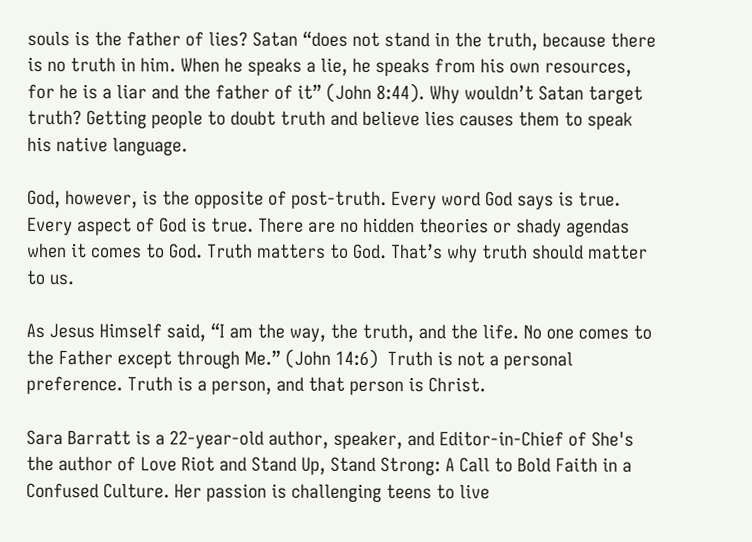souls is the father of lies? Satan “does not stand in the truth, because there is no truth in him. When he speaks a lie, he speaks from his own resources, for he is a liar and the father of it” (John 8:44). Why wouldn’t Satan target truth? Getting people to doubt truth and believe lies causes them to speak his native language.

God, however, is the opposite of post-truth. Every word God says is true. Every aspect of God is true. There are no hidden theories or shady agendas when it comes to God. Truth matters to God. That’s why truth should matter to us.

As Jesus Himself said, “I am the way, the truth, and the life. No one comes to the Father except through Me.” (John 14:6)  Truth is not a personal preference. Truth is a person, and that person is Christ.

Sara Barratt is a 22-year-old author, speaker, and Editor-in-Chief of She's the author of Love Riot and Stand Up, Stand Strong: A Call to Bold Faith in a Confused Culture. Her passion is challenging teens to live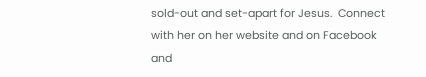sold-out and set-apart for Jesus.  Connect with her on her website and on Facebook and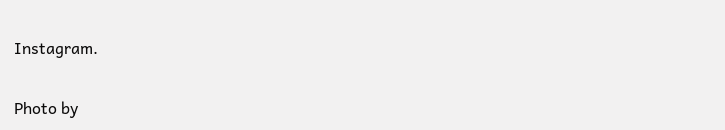Instagram.

Photo by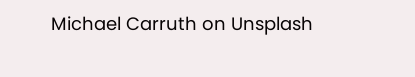Michael Carruth on Unsplash